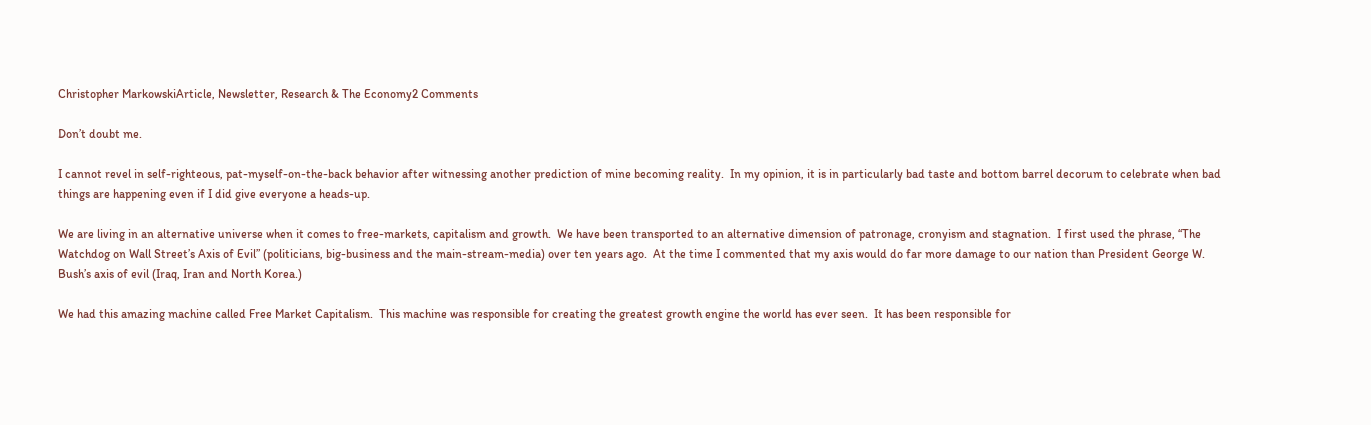Christopher MarkowskiArticle, Newsletter, Research & The Economy2 Comments

Don’t doubt me.

I cannot revel in self-righteous, pat-myself-on-the-back behavior after witnessing another prediction of mine becoming reality.  In my opinion, it is in particularly bad taste and bottom barrel decorum to celebrate when bad things are happening even if I did give everyone a heads-up.

We are living in an alternative universe when it comes to free-markets, capitalism and growth.  We have been transported to an alternative dimension of patronage, cronyism and stagnation.  I first used the phrase, “The Watchdog on Wall Street’s Axis of Evil” (politicians, big-business and the main-stream-media) over ten years ago.  At the time I commented that my axis would do far more damage to our nation than President George W. Bush’s axis of evil (Iraq, Iran and North Korea.)

We had this amazing machine called Free Market Capitalism.  This machine was responsible for creating the greatest growth engine the world has ever seen.  It has been responsible for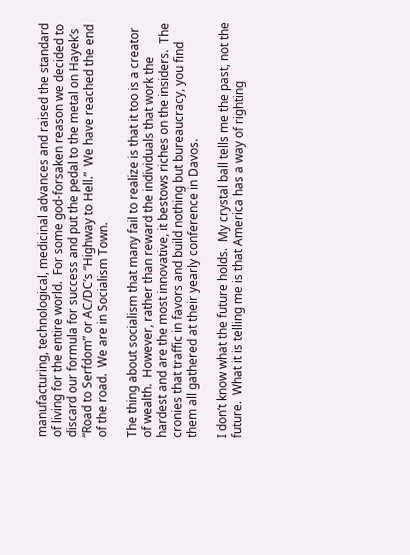manufacturing, technological, medicinal advances and raised the standard of living for the entire world.  For some god-forsaken reason we decided to discard our formula for success and put the pedal to the metal on Hayek’s “Road to Serfdom” or AC/DC’s “Highway to Hell.”  We have reached the end of the road.  We are in Socialism Town.

The thing about socialism that many fail to realize is that it too is a creator of wealth.  However, rather than reward the individuals that work the hardest and are the most innovative, it bestows riches on the insiders.  The cronies that traffic in favors and build nothing but bureaucracy, you find them all gathered at their yearly conference in Davos.

I don’t know what the future holds.  My crystal ball tells me the past, not the future.  What it is telling me is that America has a way of righting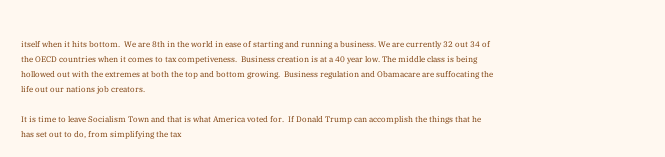itself when it hits bottom.  We are 8th in the world in ease of starting and running a business. We are currently 32 out 34 of the OECD countries when it comes to tax competiveness.  Business creation is at a 40 year low. The middle class is being hollowed out with the extremes at both the top and bottom growing.  Business regulation and Obamacare are suffocating the life out our nations job creators.

It is time to leave Socialism Town and that is what America voted for.  If Donald Trump can accomplish the things that he has set out to do, from simplifying the tax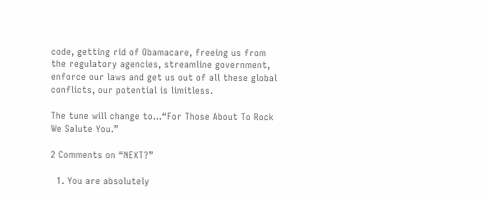code, getting rid of Obamacare, freeing us from the regulatory agencies, streamline government, enforce our laws and get us out of all these global conflicts, our potential is limitless.

The tune will change to…“For Those About To Rock We Salute You.”

2 Comments on “NEXT?”

  1. You are absolutely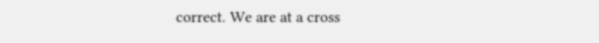correct. We are at a cross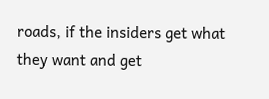roads, if the insiders get what they want and get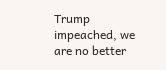Trump impeached, we are no better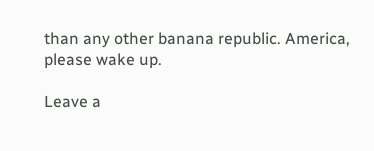than any other banana republic. America, please wake up.

Leave a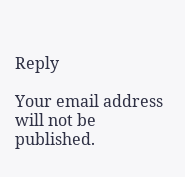Reply

Your email address will not be published.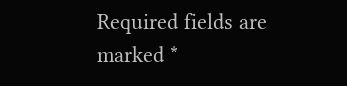Required fields are marked *